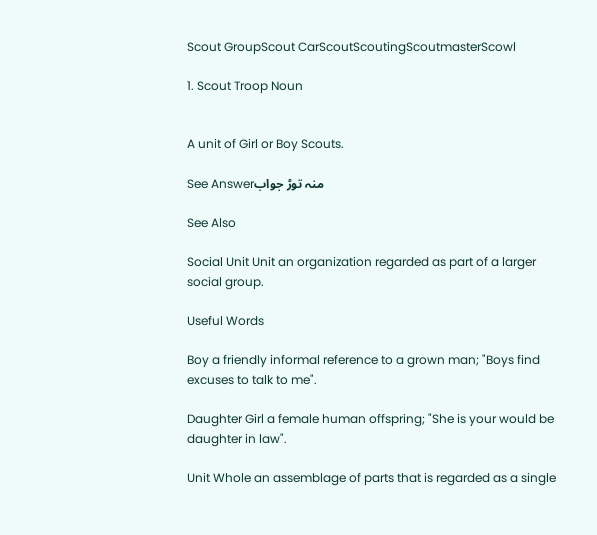Scout GroupScout CarScoutScoutingScoutmasterScowl

1. Scout Troop Noun


A unit of Girl or Boy Scouts.

See Answerمنہ توڑ جواب

See Also

Social Unit Unit an organization regarded as part of a larger social group.

Useful Words

Boy a friendly informal reference to a grown man; "Boys find excuses to talk to me".

Daughter Girl a female human offspring; "She is your would be daughter in law".

Unit Whole an assemblage of parts that is regarded as a single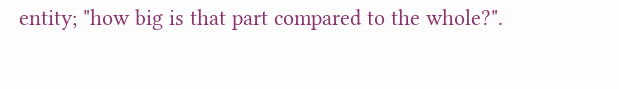entity; "how big is that part compared to the whole?".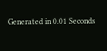Generated in 0.01 Seconds